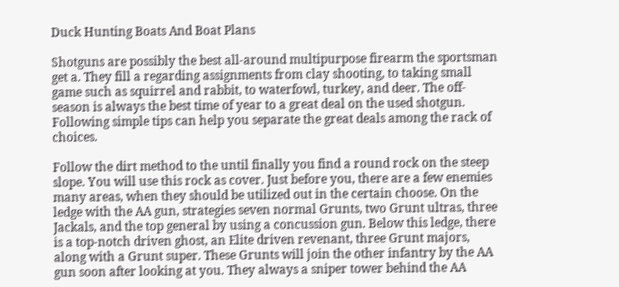Duck Hunting Boats And Boat Plans

Shotguns are possibly the best all-around multipurpose firearm the sportsman get a. They fill a regarding assignments from clay shooting, to taking small game such as squirrel and rabbit, to waterfowl, turkey, and deer. The off-season is always the best time of year to a great deal on the used shotgun. Following simple tips can help you separate the great deals among the rack of choices.

Follow the dirt method to the until finally you find a round rock on the steep slope. You will use this rock as cover. Just before you, there are a few enemies many areas, when they should be utilized out in the certain choose. On the ledge with the AA gun, strategies seven normal Grunts, two Grunt ultras, three Jackals, and the top general by using a concussion gun. Below this ledge, there is a top-notch driven ghost, an Elite driven revenant, three Grunt majors, along with a Grunt super. These Grunts will join the other infantry by the AA gun soon after looking at you. They always a sniper tower behind the AA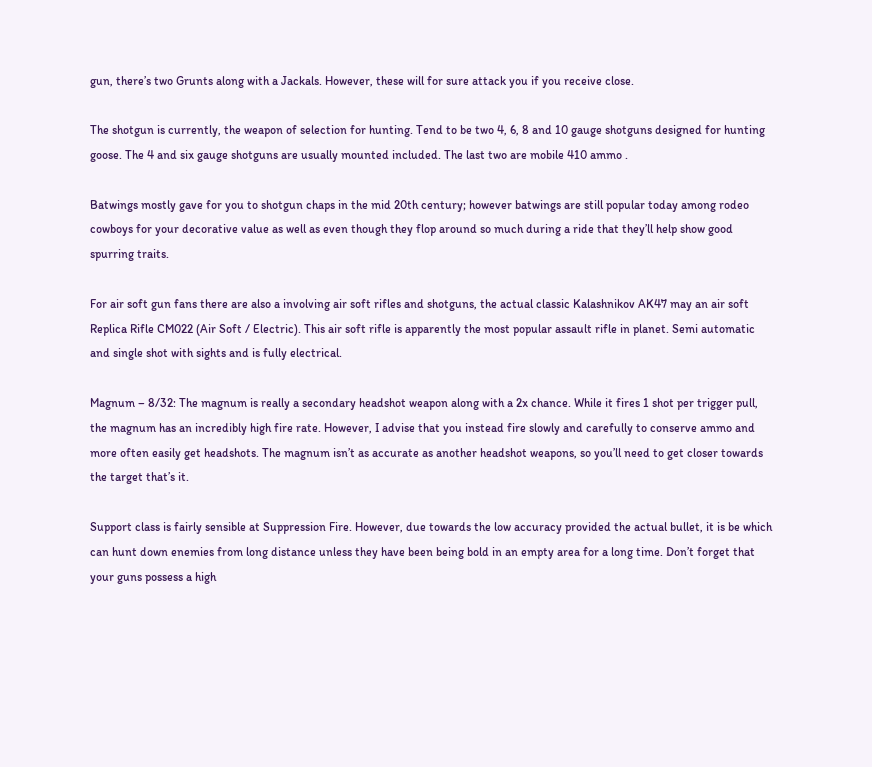gun, there’s two Grunts along with a Jackals. However, these will for sure attack you if you receive close.

The shotgun is currently, the weapon of selection for hunting. Tend to be two 4, 6, 8 and 10 gauge shotguns designed for hunting goose. The 4 and six gauge shotguns are usually mounted included. The last two are mobile 410 ammo .

Batwings mostly gave for you to shotgun chaps in the mid 20th century; however batwings are still popular today among rodeo cowboys for your decorative value as well as even though they flop around so much during a ride that they’ll help show good spurring traits.

For air soft gun fans there are also a involving air soft rifles and shotguns, the actual classic Kalashnikov AK47 may an air soft Replica Rifle CM022 (Air Soft / Electric). This air soft rifle is apparently the most popular assault rifle in planet. Semi automatic and single shot with sights and is fully electrical.

Magnum – 8/32: The magnum is really a secondary headshot weapon along with a 2x chance. While it fires 1 shot per trigger pull, the magnum has an incredibly high fire rate. However, I advise that you instead fire slowly and carefully to conserve ammo and more often easily get headshots. The magnum isn’t as accurate as another headshot weapons, so you’ll need to get closer towards the target that’s it.

Support class is fairly sensible at Suppression Fire. However, due towards the low accuracy provided the actual bullet, it is be which can hunt down enemies from long distance unless they have been being bold in an empty area for a long time. Don’t forget that your guns possess a high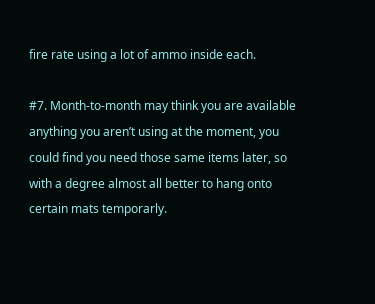fire rate using a lot of ammo inside each.

#7. Month-to-month may think you are available anything you aren’t using at the moment, you could find you need those same items later, so with a degree almost all better to hang onto certain mats temporarly.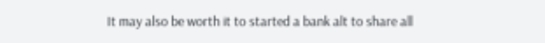It may also be worth it to started a bank alt to share all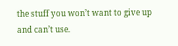the stuff you won’t want to give up and can’t use.